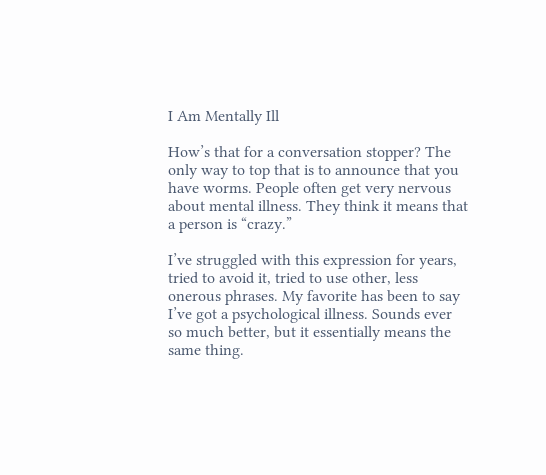I Am Mentally Ill

How’s that for a conversation stopper? The only way to top that is to announce that you have worms. People often get very nervous about mental illness. They think it means that a person is “crazy.”

I’ve struggled with this expression for years, tried to avoid it, tried to use other, less onerous phrases. My favorite has been to say I’ve got a psychological illness. Sounds ever so much better, but it essentially means the same thing.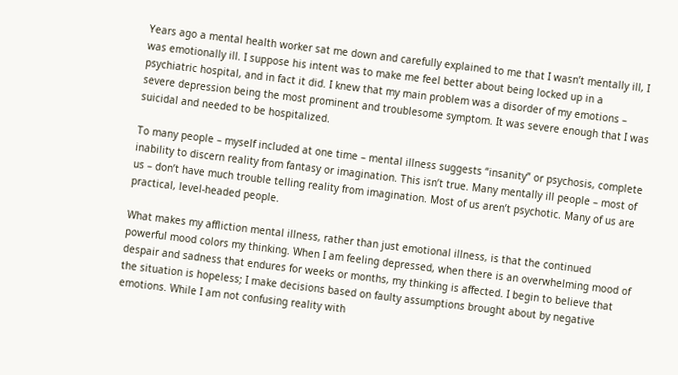Years ago a mental health worker sat me down and carefully explained to me that I wasn’t mentally ill, I was emotionally ill. I suppose his intent was to make me feel better about being locked up in a psychiatric hospital, and in fact it did. I knew that my main problem was a disorder of my emotions – severe depression being the most prominent and troublesome symptom. It was severe enough that I was suicidal and needed to be hospitalized.

To many people – myself included at one time – mental illness suggests “insanity” or psychosis, complete inability to discern reality from fantasy or imagination. This isn’t true. Many mentally ill people – most of us – don’t have much trouble telling reality from imagination. Most of us aren’t psychotic. Many of us are practical, level-headed people.

What makes my affliction mental illness, rather than just emotional illness, is that the continued powerful mood colors my thinking. When I am feeling depressed, when there is an overwhelming mood of despair and sadness that endures for weeks or months, my thinking is affected. I begin to believe that the situation is hopeless; I make decisions based on faulty assumptions brought about by negative emotions. While I am not confusing reality with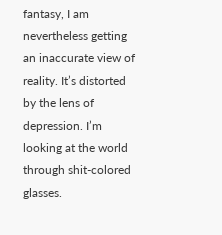fantasy, I am nevertheless getting an inaccurate view of reality. It’s distorted by the lens of depression. I’m looking at the world through shit-colored glasses.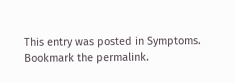This entry was posted in Symptoms. Bookmark the permalink.